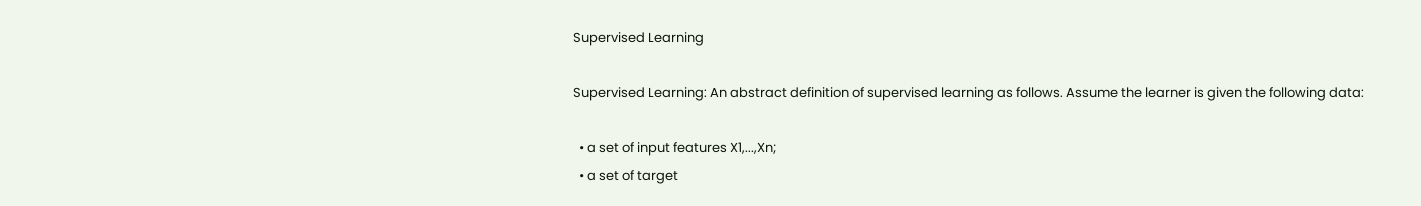Supervised Learning

Supervised Learning: An abstract definition of supervised learning as follows. Assume the learner is given the following data:

  • a set of input features X1,...,Xn;
  • a set of target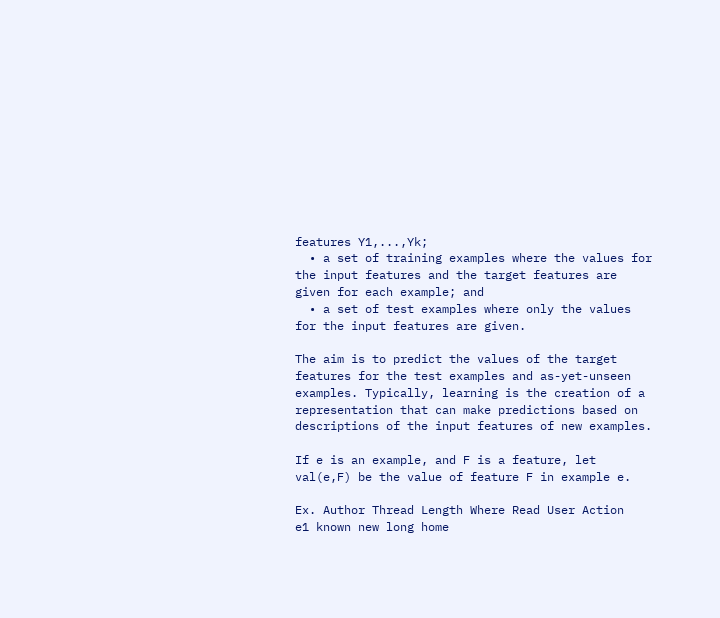features Y1,...,Yk;
  • a set of training examples where the values for the input features and the target features are given for each example; and
  • a set of test examples where only the values for the input features are given.

The aim is to predict the values of the target features for the test examples and as-yet-unseen examples. Typically, learning is the creation of a representation that can make predictions based on descriptions of the input features of new examples.

If e is an example, and F is a feature, let val(e,F) be the value of feature F in example e.

Ex. Author Thread Length Where Read User Action
e1 known new long home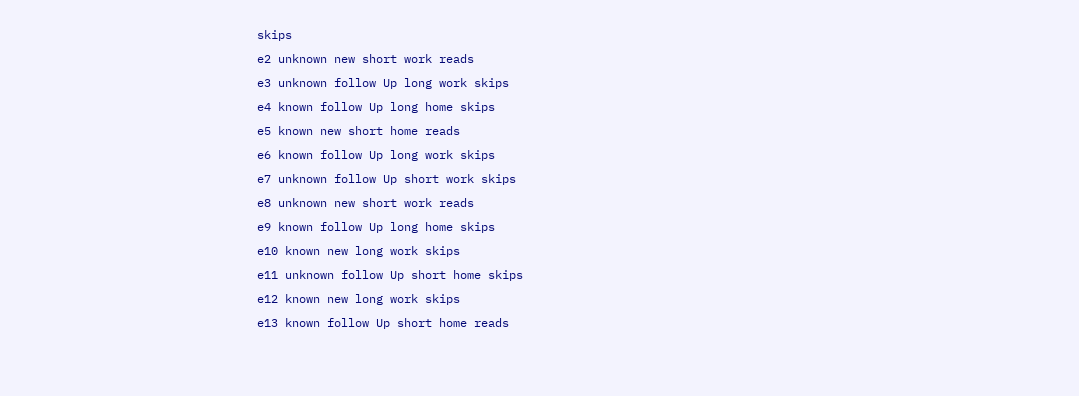skips
e2 unknown new short work reads
e3 unknown follow Up long work skips
e4 known follow Up long home skips
e5 known new short home reads
e6 known follow Up long work skips
e7 unknown follow Up short work skips
e8 unknown new short work reads
e9 known follow Up long home skips
e10 known new long work skips
e11 unknown follow Up short home skips
e12 known new long work skips
e13 known follow Up short home reads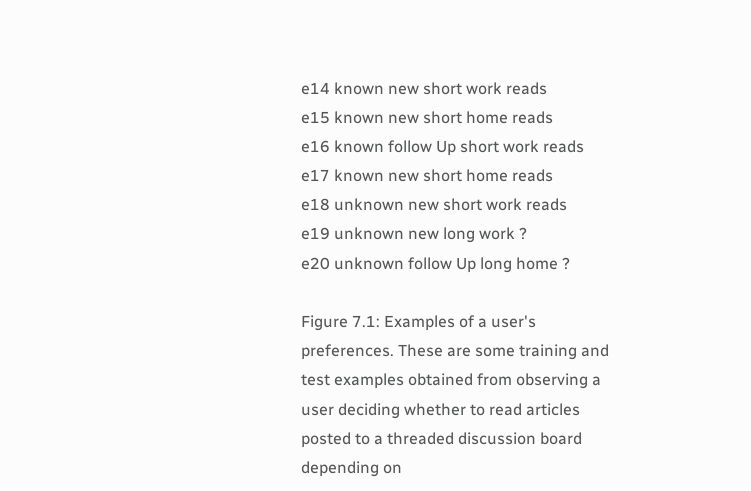e14 known new short work reads
e15 known new short home reads
e16 known follow Up short work reads
e17 known new short home reads
e18 unknown new short work reads
e19 unknown new long work ?
e20 unknown follow Up long home ?

Figure 7.1: Examples of a user's preferences. These are some training and test examples obtained from observing a user deciding whether to read articles posted to a threaded discussion board depending on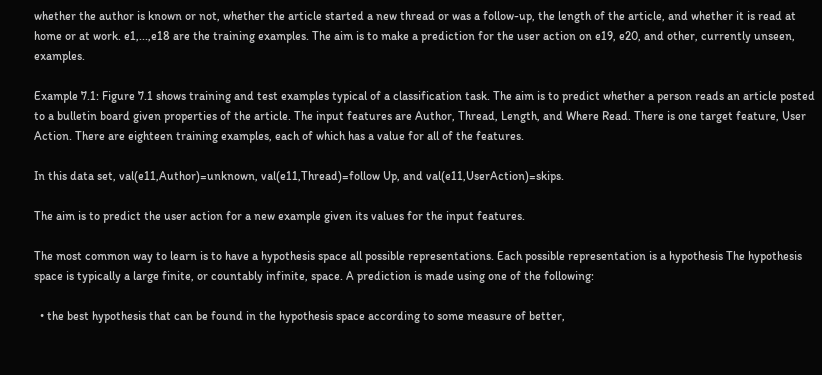whether the author is known or not, whether the article started a new thread or was a follow-up, the length of the article, and whether it is read at home or at work. e1,...,e18 are the training examples. The aim is to make a prediction for the user action on e19, e20, and other, currently unseen, examples.

Example 7.1: Figure 7.1 shows training and test examples typical of a classification task. The aim is to predict whether a person reads an article posted to a bulletin board given properties of the article. The input features are Author, Thread, Length, and Where Read. There is one target feature, User Action. There are eighteen training examples, each of which has a value for all of the features.

In this data set, val(e11,Author)=unknown, val(e11,Thread)=follow Up, and val(e11,UserAction)=skips.

The aim is to predict the user action for a new example given its values for the input features.

The most common way to learn is to have a hypothesis space all possible representations. Each possible representation is a hypothesis The hypothesis space is typically a large finite, or countably infinite, space. A prediction is made using one of the following:

  • the best hypothesis that can be found in the hypothesis space according to some measure of better,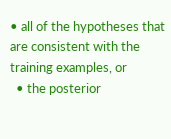• all of the hypotheses that are consistent with the training examples, or
  • the posterior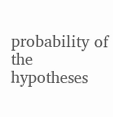probability of the hypotheses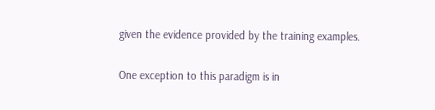given the evidence provided by the training examples.

One exception to this paradigm is in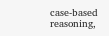case-based reasoning,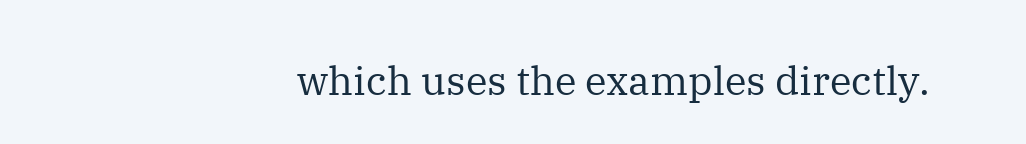which uses the examples directly.